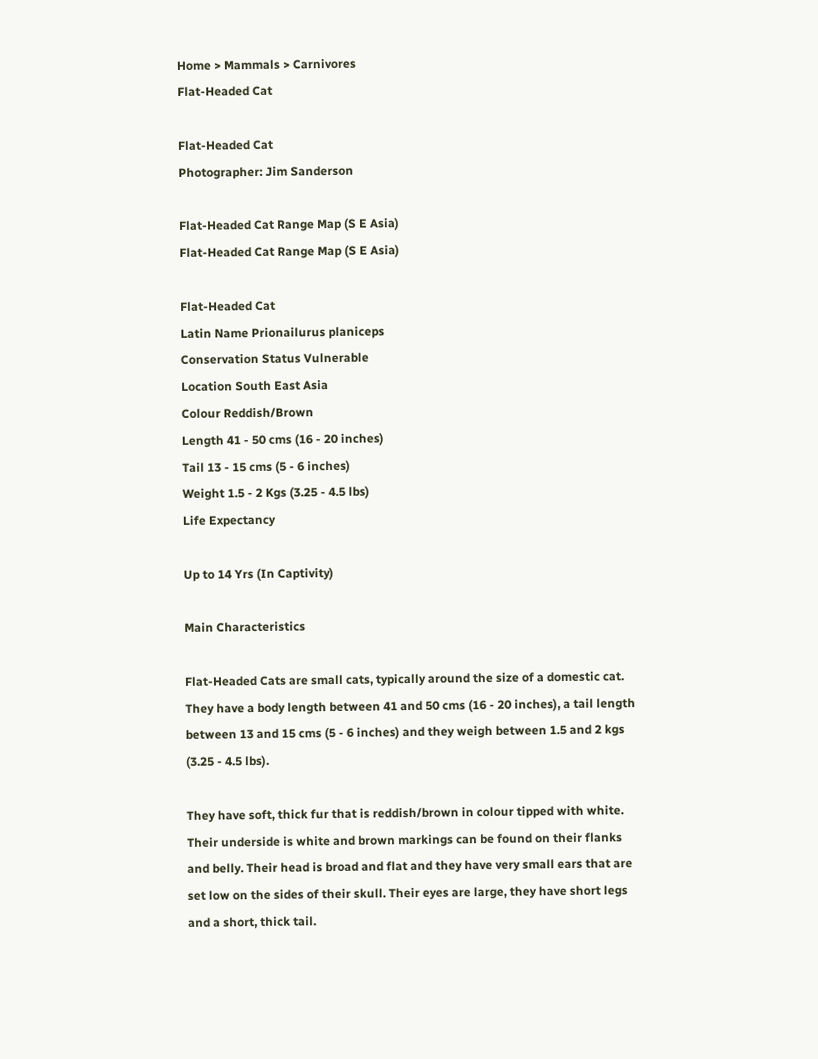Home > Mammals > Carnivores
Flat-Headed Cat

Flat-Headed Cat
Photographer: Jim Sanderson

Flat-Headed Cat Range Map (S E Asia)
Flat-Headed Cat Range Map (S E Asia)

Flat-Headed Cat
Latin Name Prionailurus planiceps
Conservation Status Vulnerable
Location South East Asia
Colour Reddish/Brown
Length 41 - 50 cms (16 - 20 inches)
Tail 13 - 15 cms (5 - 6 inches)
Weight 1.5 - 2 Kgs (3.25 - 4.5 lbs)
Life Expectancy

Up to 14 Yrs (In Captivity)

Main Characteristics

Flat-Headed Cats are small cats, typically around the size of a domestic cat. They have a body length between 41 and 50 cms (16 - 20 inches), a tail length between 13 and 15 cms (5 - 6 inches) and they weigh between 1.5 and 2 kgs (3.25 - 4.5 lbs).

They have soft, thick fur that is reddish/brown in colour tipped with white. Their underside is white and brown markings can be found on their flanks and belly. Their head is broad and flat and they have very small ears that are set low on the sides of their skull. Their eyes are large, they have short legs and a short, thick tail.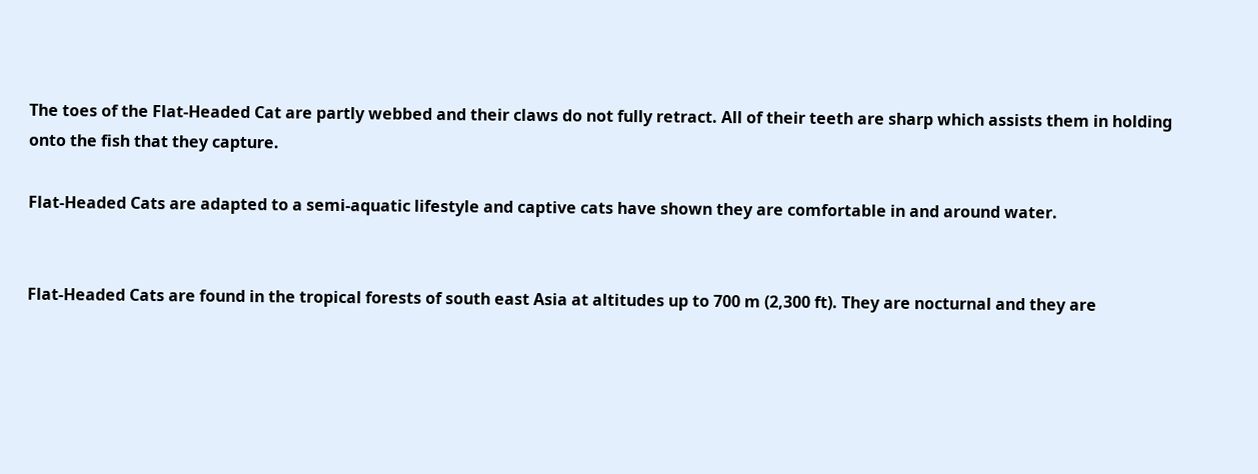The toes of the Flat-Headed Cat are partly webbed and their claws do not fully retract. All of their teeth are sharp which assists them in holding onto the fish that they capture.

Flat-Headed Cats are adapted to a semi-aquatic lifestyle and captive cats have shown they are comfortable in and around water.


Flat-Headed Cats are found in the tropical forests of south east Asia at altitudes up to 700 m (2,300 ft). They are nocturnal and they are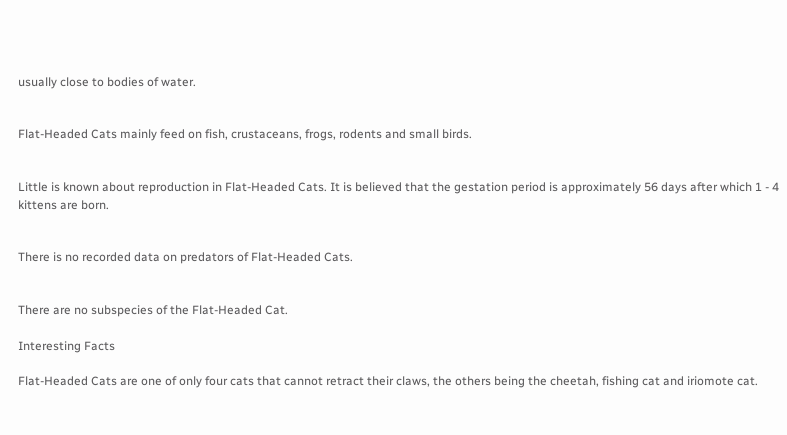usually close to bodies of water.


Flat-Headed Cats mainly feed on fish, crustaceans, frogs, rodents and small birds.


Little is known about reproduction in Flat-Headed Cats. It is believed that the gestation period is approximately 56 days after which 1 - 4 kittens are born.


There is no recorded data on predators of Flat-Headed Cats.


There are no subspecies of the Flat-Headed Cat.

Interesting Facts

Flat-Headed Cats are one of only four cats that cannot retract their claws, the others being the cheetah, fishing cat and iriomote cat.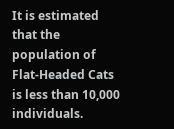It is estimated that the population of Flat-Headed Cats is less than 10,000 individuals.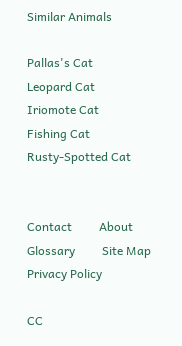Similar Animals

Pallas's Cat
Leopard Cat
Iriomote Cat
Fishing Cat
Rusty-Spotted Cat


Contact         About         Glossary         Site Map         Privacy Policy

CC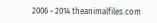2006 - 2014 theanimalfiles.com